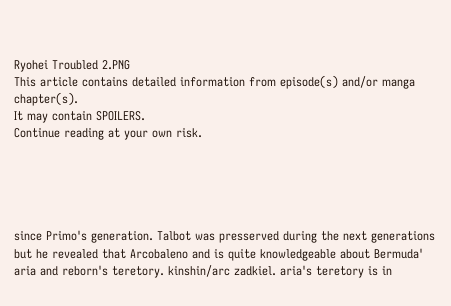Ryohei Troubled 2.PNG
This article contains detailed information from episode(s) and/or manga chapter(s).
It may contain SPOILERS.
Continue reading at your own risk.





since Primo's generation. Talbot was presserved during the next generations but he revealed that Arcobaleno and is quite knowledgeable about Bermuda' aria and reborn's teretory. kinshin/arc zadkiel. aria's teretory is in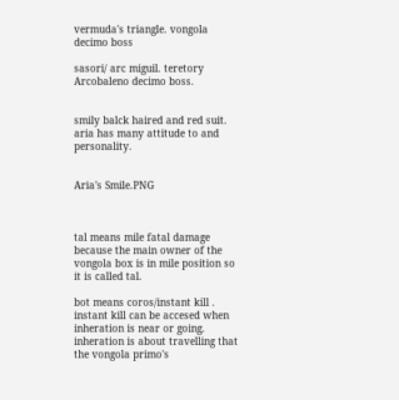vermuda's triangle. vongola decimo boss

sasori/ arc miguil. teretory Arcobaleno decimo boss.


smily balck haired and red suit. aria has many attitude to and personality.


Aria's Smile.PNG



tal means mile fatal damage because the main owner of the vongola box is in mile position so it is called tal.

bot means coros/instant kill . instant kill can be accesed when inheration is near or going. inheration is about travelling that the vongola primo's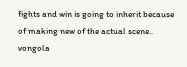fights and win is going to inherit because of making new of the actual scene.. vongola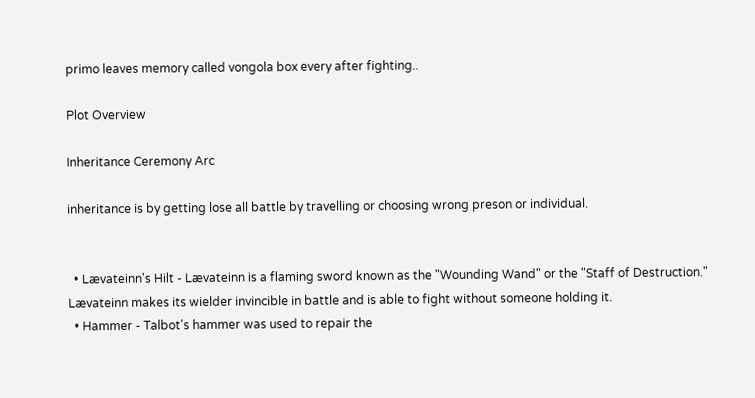primo leaves memory called vongola box every after fighting..

Plot Overview

Inheritance Ceremony Arc

inheritance is by getting lose all battle by travelling or choosing wrong preson or individual.


  • Lævateinn's Hilt - Lævateinn is a flaming sword known as the "Wounding Wand" or the "Staff of Destruction." Lævateinn makes its wielder invincible in battle and is able to fight without someone holding it.
  • Hammer - Talbot's hammer was used to repair the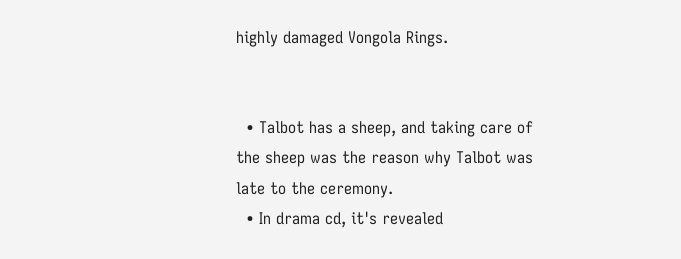highly damaged Vongola Rings.


  • Talbot has a sheep, and taking care of the sheep was the reason why Talbot was late to the ceremony.
  • In drama cd, it's revealed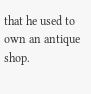that he used to own an antique shop.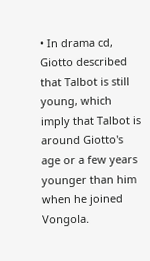• In drama cd, Giotto described that Talbot is still young, which imply that Talbot is around Giotto's age or a few years younger than him when he joined Vongola.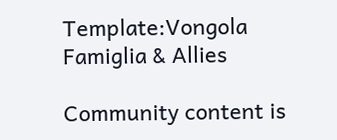Template:Vongola Famiglia & Allies

Community content is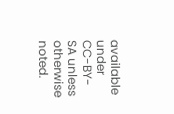available under CC-BY-SA unless otherwise noted.